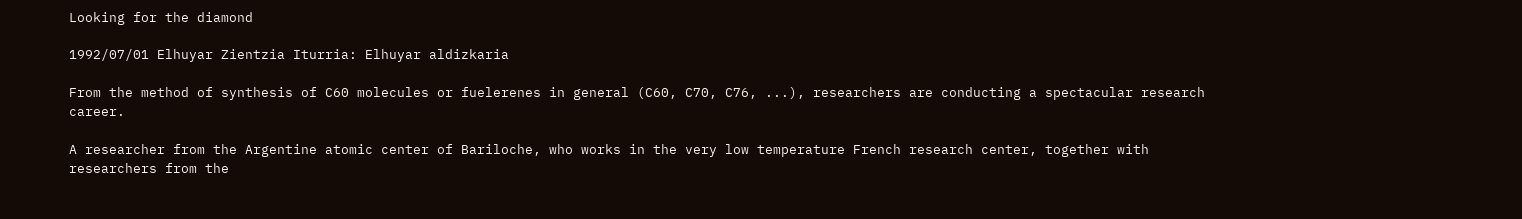Looking for the diamond

1992/07/01 Elhuyar Zientzia Iturria: Elhuyar aldizkaria

From the method of synthesis of C60 molecules or fuelerenes in general (C60, C70, C76, ...), researchers are conducting a spectacular research career.

A researcher from the Argentine atomic center of Bariloche, who works in the very low temperature French research center, together with researchers from the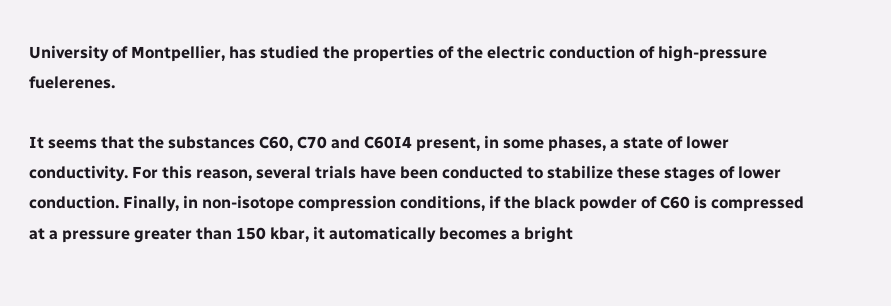University of Montpellier, has studied the properties of the electric conduction of high-pressure fuelerenes.

It seems that the substances C60, C70 and C60I4 present, in some phases, a state of lower conductivity. For this reason, several trials have been conducted to stabilize these stages of lower conduction. Finally, in non-isotope compression conditions, if the black powder of C60 is compressed at a pressure greater than 150 kbar, it automatically becomes a bright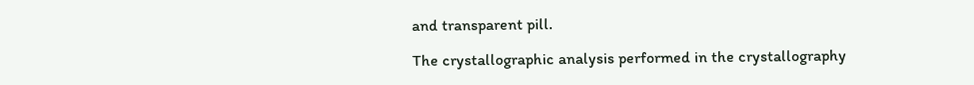and transparent pill.

The crystallographic analysis performed in the crystallography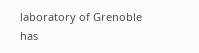laboratory of Grenoble has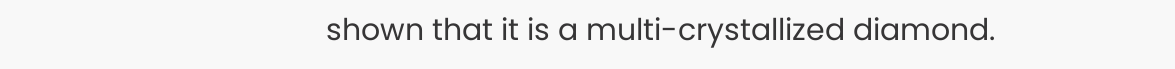shown that it is a multi-crystallized diamond.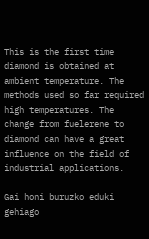This is the first time diamond is obtained at ambient temperature. The methods used so far required high temperatures. The change from fuelerene to diamond can have a great influence on the field of industrial applications.

Gai honi buruzko eduki gehiago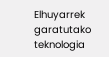Elhuyarrek garatutako teknologia